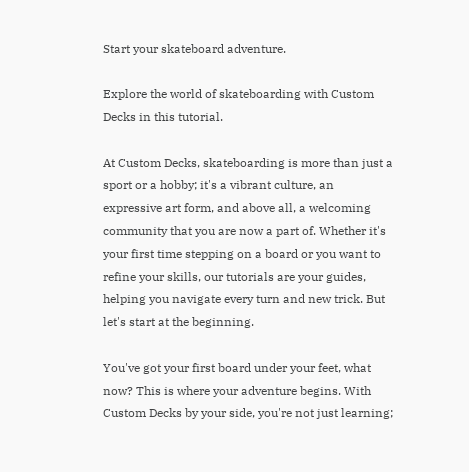Start your skateboard adventure.

Explore the world of skateboarding with Custom Decks in this tutorial.

At Custom Decks, skateboarding is more than just a sport or a hobby; it's a vibrant culture, an expressive art form, and above all, a welcoming community that you are now a part of. Whether it's your first time stepping on a board or you want to refine your skills, our tutorials are your guides, helping you navigate every turn and new trick. But let's start at the beginning.

You've got your first board under your feet, what now? This is where your adventure begins. With Custom Decks by your side, you're not just learning;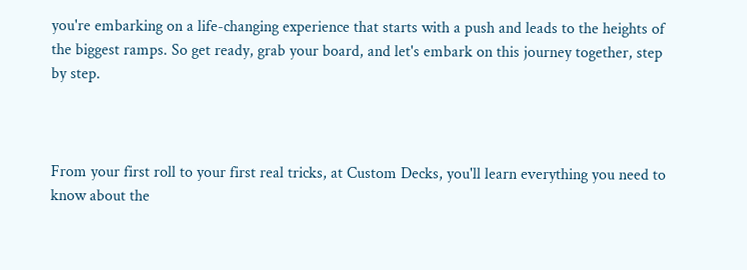you're embarking on a life-changing experience that starts with a push and leads to the heights of the biggest ramps. So get ready, grab your board, and let's embark on this journey together, step by step.



From your first roll to your first real tricks, at Custom Decks, you'll learn everything you need to know about the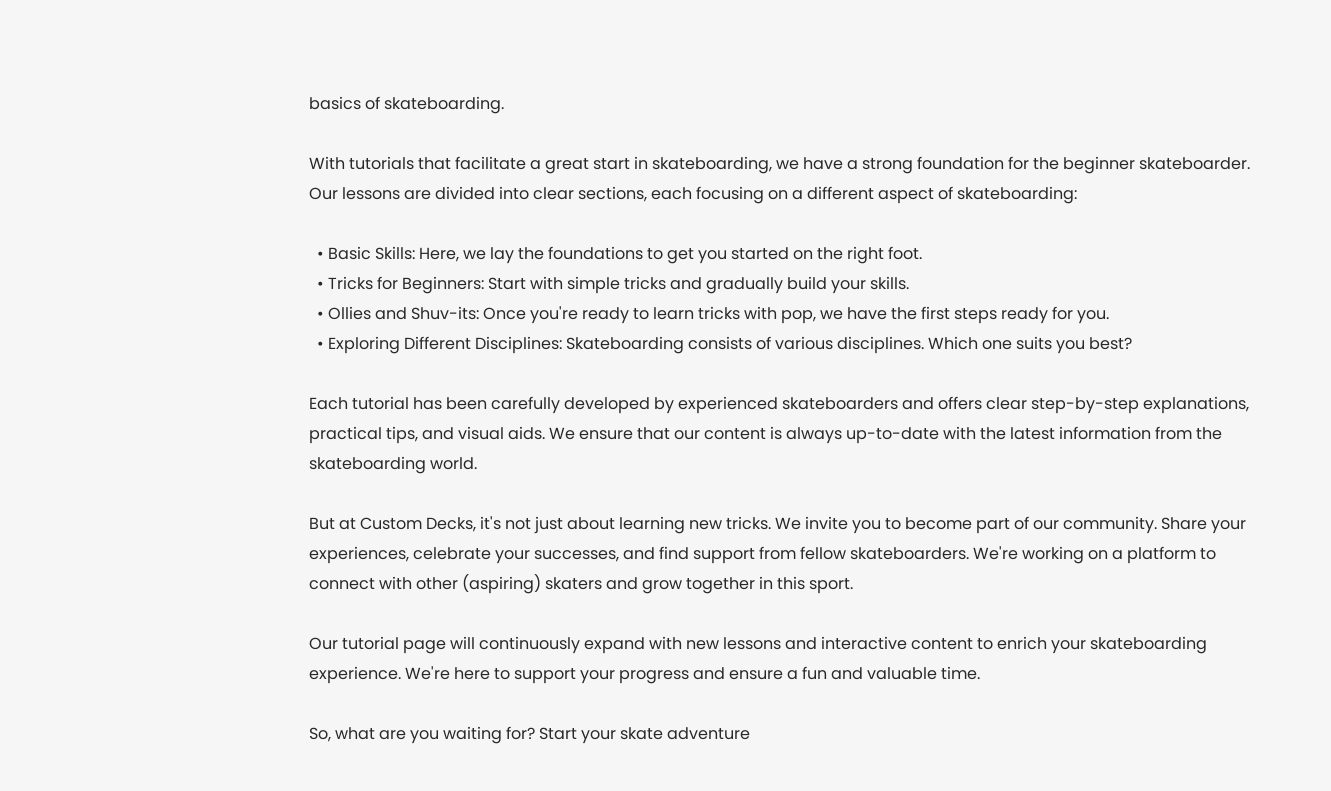basics of skateboarding.

With tutorials that facilitate a great start in skateboarding, we have a strong foundation for the beginner skateboarder. Our lessons are divided into clear sections, each focusing on a different aspect of skateboarding:

  • Basic Skills: Here, we lay the foundations to get you started on the right foot.
  • Tricks for Beginners: Start with simple tricks and gradually build your skills.
  • Ollies and Shuv-its: Once you're ready to learn tricks with pop, we have the first steps ready for you.
  • Exploring Different Disciplines: Skateboarding consists of various disciplines. Which one suits you best?

Each tutorial has been carefully developed by experienced skateboarders and offers clear step-by-step explanations, practical tips, and visual aids. We ensure that our content is always up-to-date with the latest information from the skateboarding world.

But at Custom Decks, it's not just about learning new tricks. We invite you to become part of our community. Share your experiences, celebrate your successes, and find support from fellow skateboarders. We're working on a platform to connect with other (aspiring) skaters and grow together in this sport.

Our tutorial page will continuously expand with new lessons and interactive content to enrich your skateboarding experience. We're here to support your progress and ensure a fun and valuable time.

So, what are you waiting for? Start your skate adventure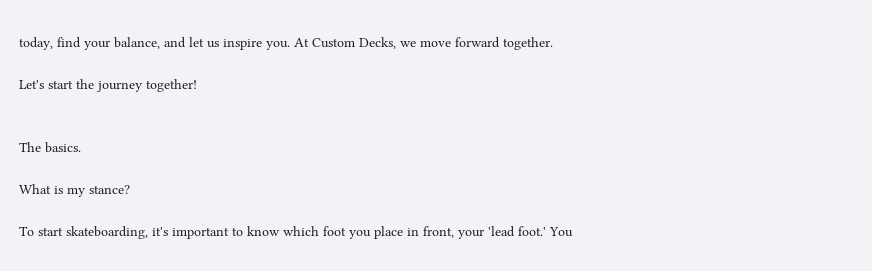today, find your balance, and let us inspire you. At Custom Decks, we move forward together.

Let's start the journey together!


The basics.

What is my stance?

To start skateboarding, it's important to know which foot you place in front, your 'lead foot.' You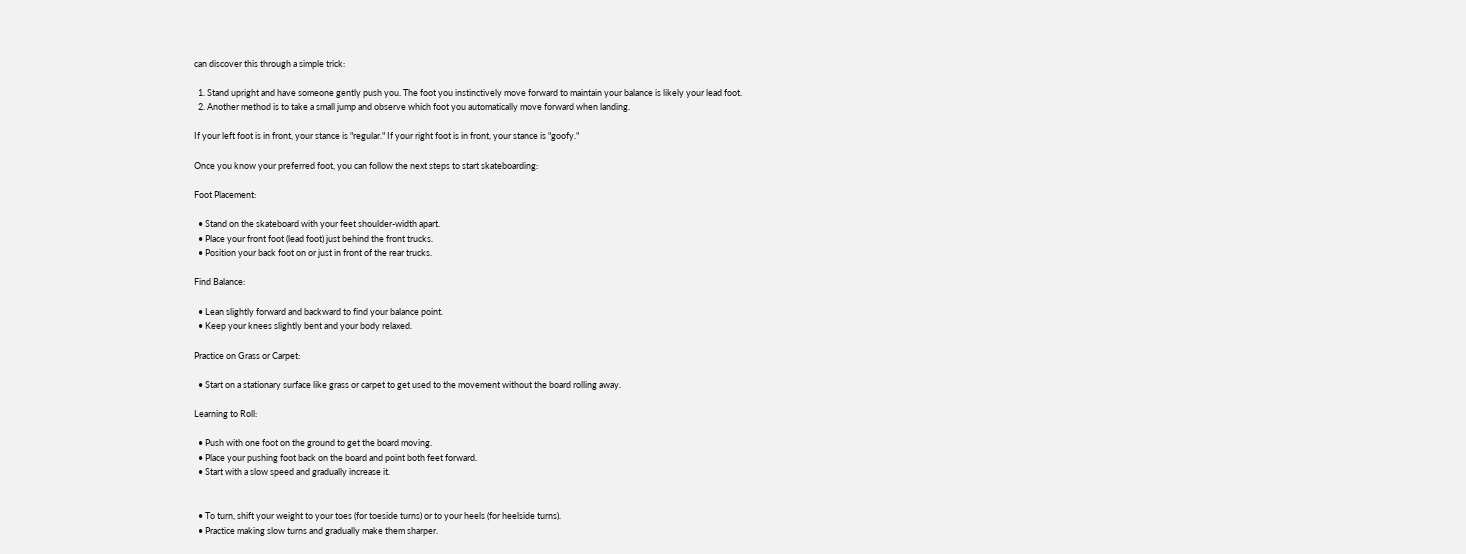can discover this through a simple trick:

  1. Stand upright and have someone gently push you. The foot you instinctively move forward to maintain your balance is likely your lead foot.
  2. Another method is to take a small jump and observe which foot you automatically move forward when landing.

If your left foot is in front, your stance is "regular." If your right foot is in front, your stance is "goofy."

Once you know your preferred foot, you can follow the next steps to start skateboarding:

Foot Placement:

  • Stand on the skateboard with your feet shoulder-width apart.
  • Place your front foot (lead foot) just behind the front trucks.
  • Position your back foot on or just in front of the rear trucks.

Find Balance:

  • Lean slightly forward and backward to find your balance point.
  • Keep your knees slightly bent and your body relaxed.

Practice on Grass or Carpet:

  • Start on a stationary surface like grass or carpet to get used to the movement without the board rolling away.

Learning to Roll:

  • Push with one foot on the ground to get the board moving.
  • Place your pushing foot back on the board and point both feet forward.
  • Start with a slow speed and gradually increase it.


  • To turn, shift your weight to your toes (for toeside turns) or to your heels (for heelside turns).
  • Practice making slow turns and gradually make them sharper.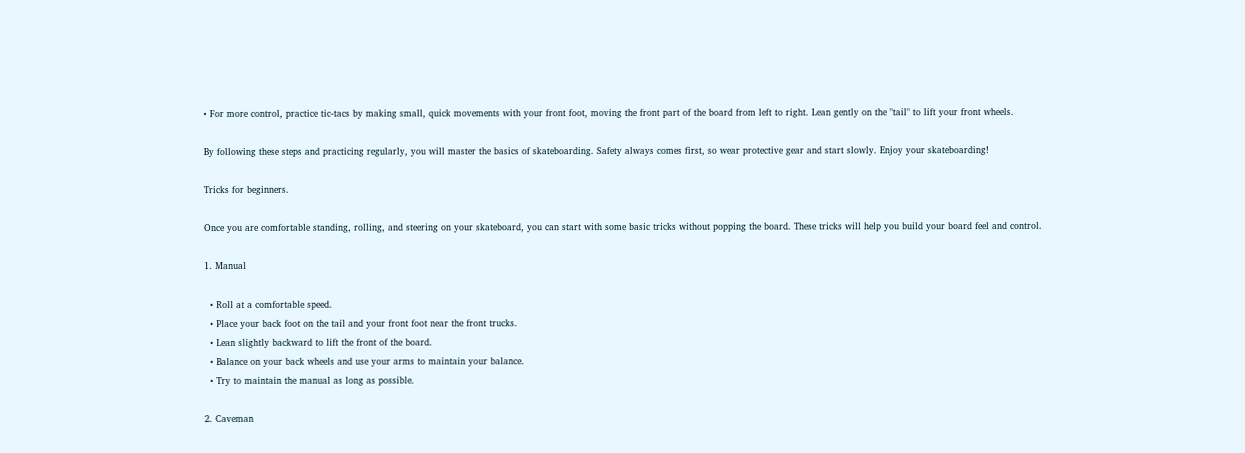• For more control, practice tic-tacs by making small, quick movements with your front foot, moving the front part of the board from left to right. Lean gently on the "tail" to lift your front wheels.

By following these steps and practicing regularly, you will master the basics of skateboarding. Safety always comes first, so wear protective gear and start slowly. Enjoy your skateboarding!

Tricks for beginners.

Once you are comfortable standing, rolling, and steering on your skateboard, you can start with some basic tricks without popping the board. These tricks will help you build your board feel and control.

1. Manual

  • Roll at a comfortable speed.
  • Place your back foot on the tail and your front foot near the front trucks.
  • Lean slightly backward to lift the front of the board.
  • Balance on your back wheels and use your arms to maintain your balance.
  • Try to maintain the manual as long as possible.

2. Caveman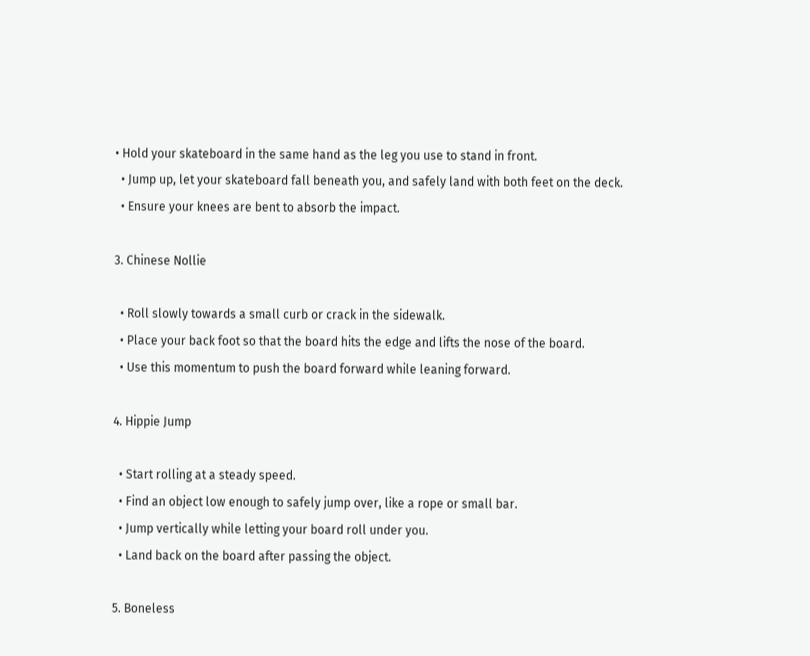• Hold your skateboard in the same hand as the leg you use to stand in front.
  • Jump up, let your skateboard fall beneath you, and safely land with both feet on the deck.
  • Ensure your knees are bent to absorb the impact.

3. Chinese Nollie

  • Roll slowly towards a small curb or crack in the sidewalk.
  • Place your back foot so that the board hits the edge and lifts the nose of the board.
  • Use this momentum to push the board forward while leaning forward.

4. Hippie Jump

  • Start rolling at a steady speed.
  • Find an object low enough to safely jump over, like a rope or small bar.
  • Jump vertically while letting your board roll under you.
  • Land back on the board after passing the object.

5. Boneless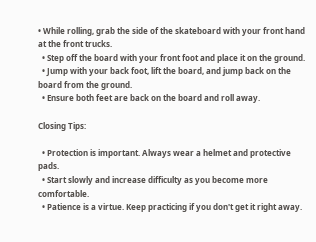• While rolling, grab the side of the skateboard with your front hand at the front trucks.
  • Step off the board with your front foot and place it on the ground.
  • Jump with your back foot, lift the board, and jump back on the board from the ground.
  • Ensure both feet are back on the board and roll away.

Closing Tips:

  • Protection is important. Always wear a helmet and protective pads.
  • Start slowly and increase difficulty as you become more comfortable.
  • Patience is a virtue. Keep practicing if you don't get it right away.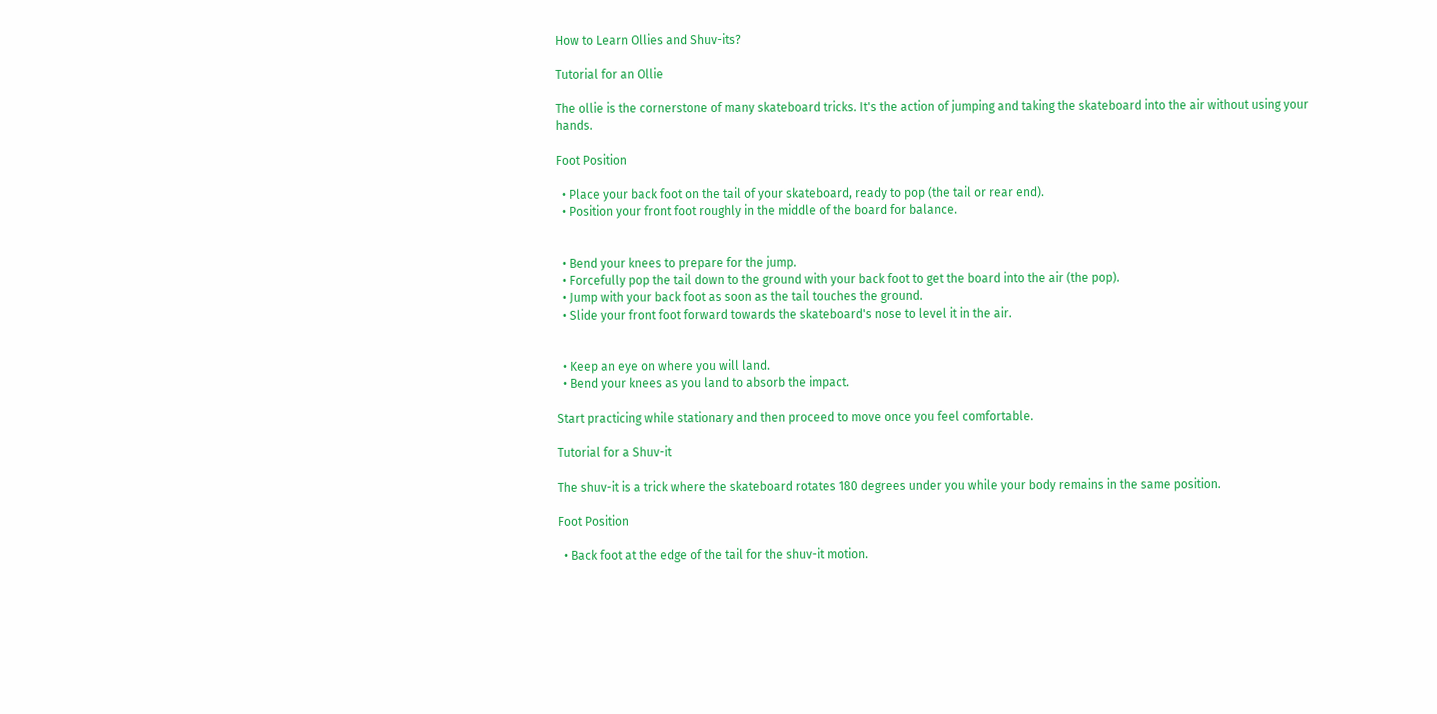How to Learn Ollies and Shuv-its?

Tutorial for an Ollie

The ollie is the cornerstone of many skateboard tricks. It's the action of jumping and taking the skateboard into the air without using your hands.

Foot Position

  • Place your back foot on the tail of your skateboard, ready to pop (the tail or rear end).
  • Position your front foot roughly in the middle of the board for balance.


  • Bend your knees to prepare for the jump.
  • Forcefully pop the tail down to the ground with your back foot to get the board into the air (the pop).
  • Jump with your back foot as soon as the tail touches the ground.
  • Slide your front foot forward towards the skateboard's nose to level it in the air.


  • Keep an eye on where you will land.
  • Bend your knees as you land to absorb the impact.

Start practicing while stationary and then proceed to move once you feel comfortable.

Tutorial for a Shuv-it

The shuv-it is a trick where the skateboard rotates 180 degrees under you while your body remains in the same position.

Foot Position

  • Back foot at the edge of the tail for the shuv-it motion.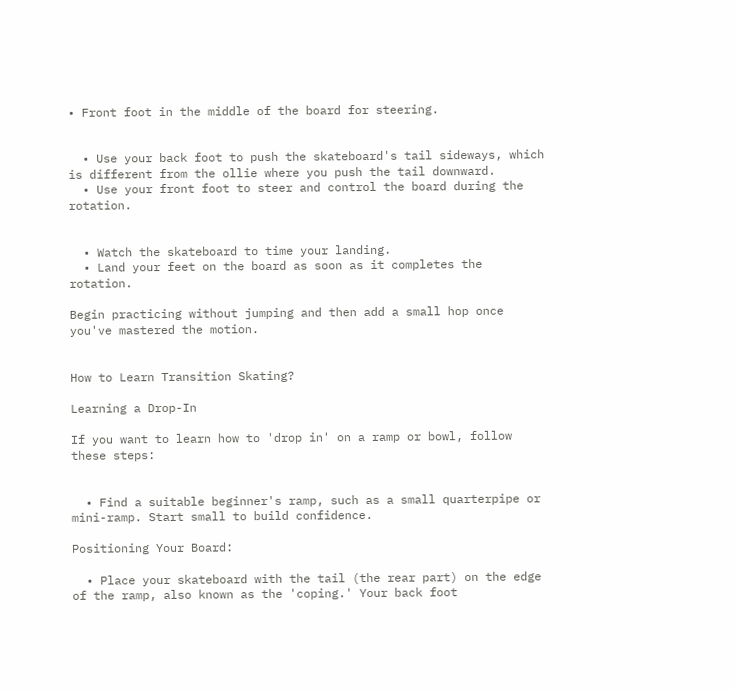• Front foot in the middle of the board for steering.


  • Use your back foot to push the skateboard's tail sideways, which is different from the ollie where you push the tail downward.
  • Use your front foot to steer and control the board during the rotation.


  • Watch the skateboard to time your landing.
  • Land your feet on the board as soon as it completes the rotation.

Begin practicing without jumping and then add a small hop once you've mastered the motion.


How to Learn Transition Skating?

Learning a Drop-In

If you want to learn how to 'drop in' on a ramp or bowl, follow these steps:


  • Find a suitable beginner's ramp, such as a small quarterpipe or mini-ramp. Start small to build confidence.

Positioning Your Board:

  • Place your skateboard with the tail (the rear part) on the edge of the ramp, also known as the 'coping.' Your back foot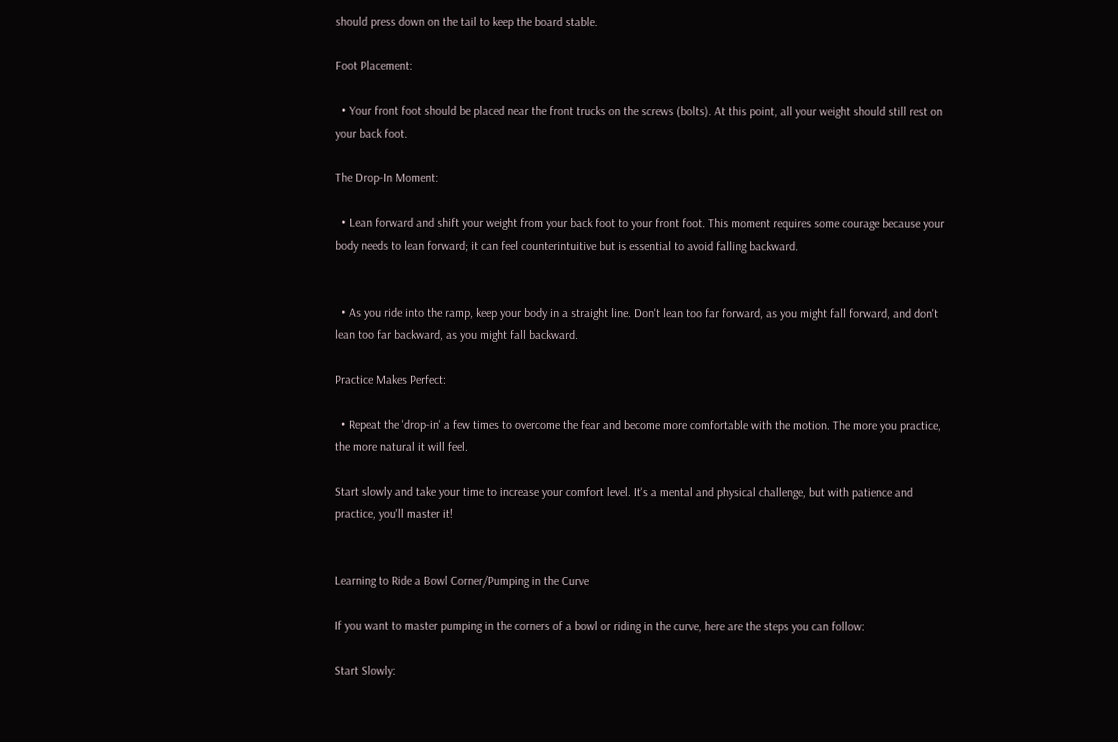should press down on the tail to keep the board stable.

Foot Placement:

  • Your front foot should be placed near the front trucks on the screws (bolts). At this point, all your weight should still rest on your back foot.

The Drop-In Moment:

  • Lean forward and shift your weight from your back foot to your front foot. This moment requires some courage because your body needs to lean forward; it can feel counterintuitive but is essential to avoid falling backward.


  • As you ride into the ramp, keep your body in a straight line. Don't lean too far forward, as you might fall forward, and don't lean too far backward, as you might fall backward.

Practice Makes Perfect:

  • Repeat the 'drop-in' a few times to overcome the fear and become more comfortable with the motion. The more you practice, the more natural it will feel.

Start slowly and take your time to increase your comfort level. It's a mental and physical challenge, but with patience and practice, you'll master it!


Learning to Ride a Bowl Corner/Pumping in the Curve

If you want to master pumping in the corners of a bowl or riding in the curve, here are the steps you can follow:

Start Slowly: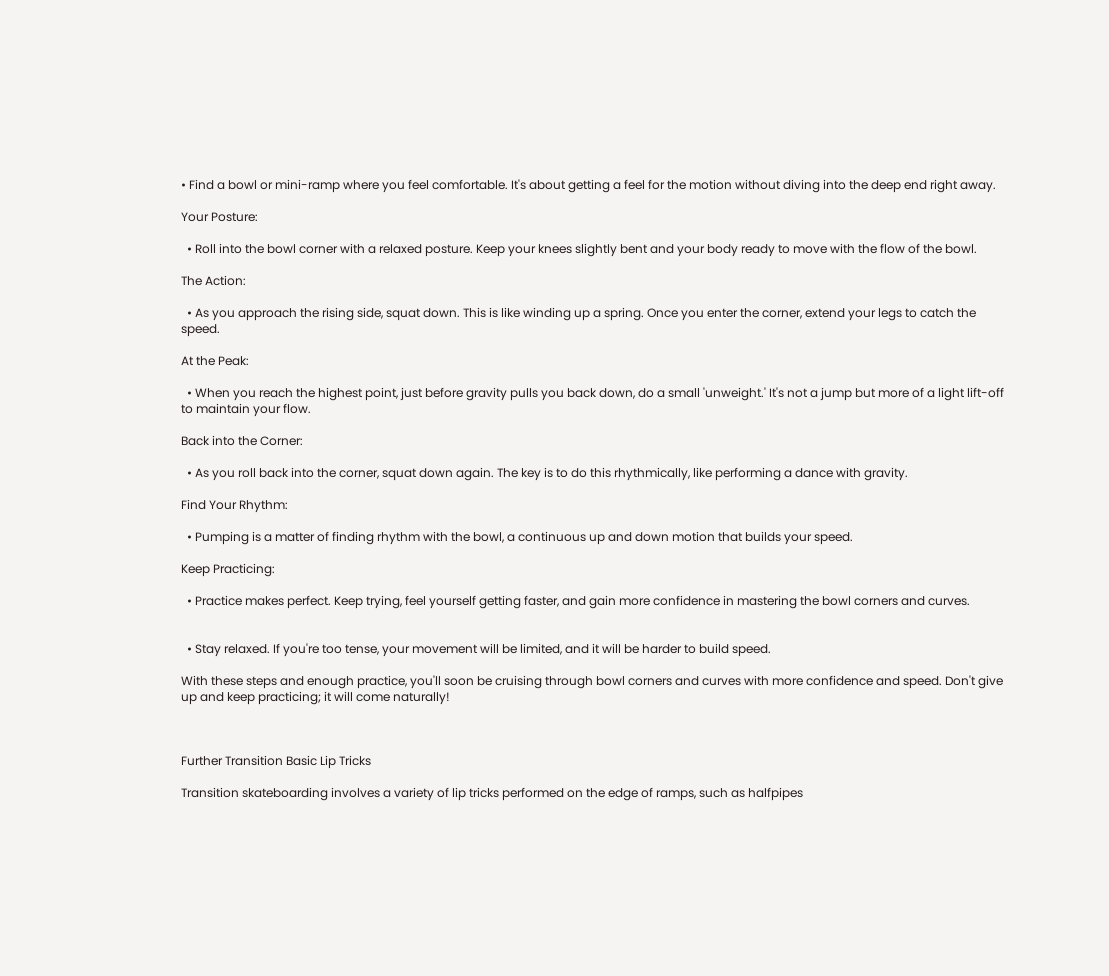• Find a bowl or mini-ramp where you feel comfortable. It's about getting a feel for the motion without diving into the deep end right away.

Your Posture:

  • Roll into the bowl corner with a relaxed posture. Keep your knees slightly bent and your body ready to move with the flow of the bowl.

The Action:

  • As you approach the rising side, squat down. This is like winding up a spring. Once you enter the corner, extend your legs to catch the speed.

At the Peak:

  • When you reach the highest point, just before gravity pulls you back down, do a small 'unweight.' It's not a jump but more of a light lift-off to maintain your flow.

Back into the Corner:

  • As you roll back into the corner, squat down again. The key is to do this rhythmically, like performing a dance with gravity.

Find Your Rhythm:

  • Pumping is a matter of finding rhythm with the bowl, a continuous up and down motion that builds your speed.

Keep Practicing:

  • Practice makes perfect. Keep trying, feel yourself getting faster, and gain more confidence in mastering the bowl corners and curves.


  • Stay relaxed. If you're too tense, your movement will be limited, and it will be harder to build speed.

With these steps and enough practice, you'll soon be cruising through bowl corners and curves with more confidence and speed. Don't give up and keep practicing; it will come naturally!



Further Transition Basic Lip Tricks

Transition skateboarding involves a variety of lip tricks performed on the edge of ramps, such as halfpipes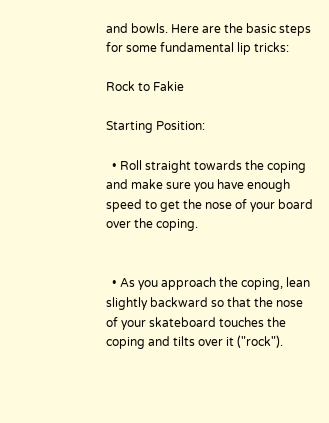and bowls. Here are the basic steps for some fundamental lip tricks:

Rock to Fakie

Starting Position:

  • Roll straight towards the coping and make sure you have enough speed to get the nose of your board over the coping.


  • As you approach the coping, lean slightly backward so that the nose of your skateboard touches the coping and tilts over it ("rock").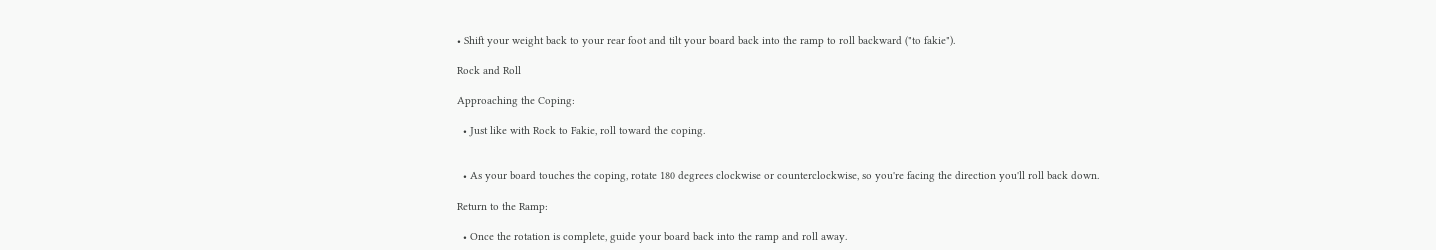• Shift your weight back to your rear foot and tilt your board back into the ramp to roll backward ("to fakie").

Rock and Roll

Approaching the Coping:

  • Just like with Rock to Fakie, roll toward the coping.


  • As your board touches the coping, rotate 180 degrees clockwise or counterclockwise, so you're facing the direction you'll roll back down.

Return to the Ramp:

  • Once the rotation is complete, guide your board back into the ramp and roll away.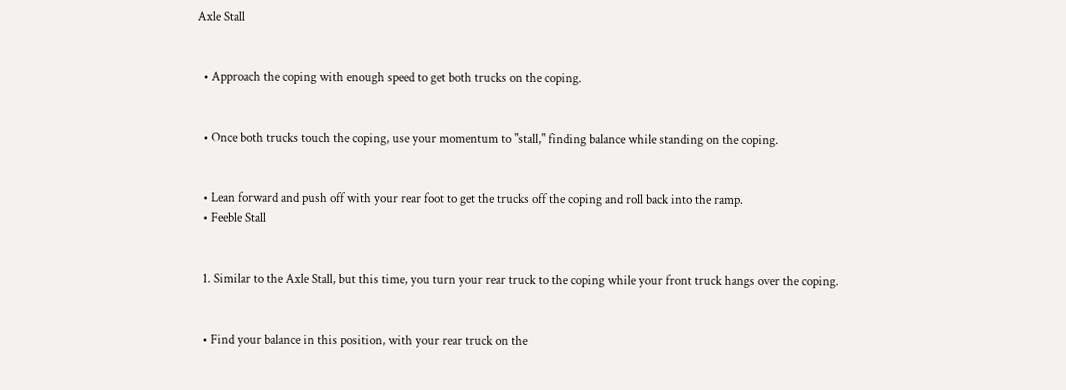Axle Stall


  • Approach the coping with enough speed to get both trucks on the coping.


  • Once both trucks touch the coping, use your momentum to "stall," finding balance while standing on the coping.


  • Lean forward and push off with your rear foot to get the trucks off the coping and roll back into the ramp.
  • Feeble Stall


  1. Similar to the Axle Stall, but this time, you turn your rear truck to the coping while your front truck hangs over the coping.


  • Find your balance in this position, with your rear truck on the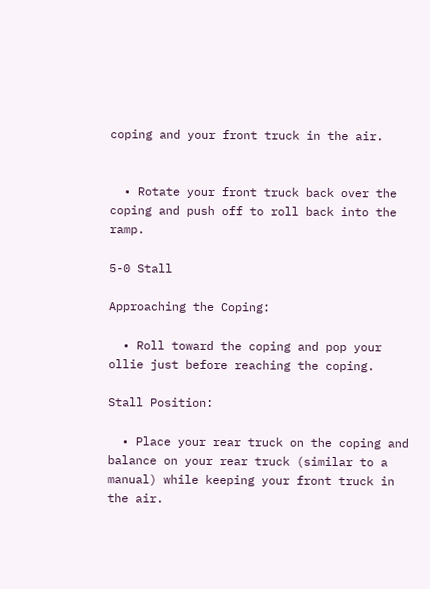coping and your front truck in the air.


  • Rotate your front truck back over the coping and push off to roll back into the ramp.

5-0 Stall

Approaching the Coping:

  • Roll toward the coping and pop your ollie just before reaching the coping.

Stall Position:

  • Place your rear truck on the coping and balance on your rear truck (similar to a manual) while keeping your front truck in the air.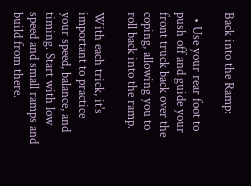Back into the Ramp:

  • Use your rear foot to push off and guide your front truck back over the coping, allowing you to roll back into the ramp.

With each trick, it's important to practice your speed, balance, and timing. Start with low speed and small ramps and build from there.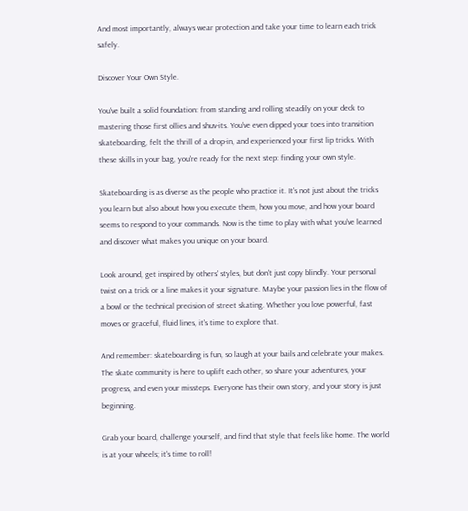And most importantly, always wear protection and take your time to learn each trick safely.

Discover Your Own Style.

You've built a solid foundation: from standing and rolling steadily on your deck to mastering those first ollies and shuv-its. You've even dipped your toes into transition skateboarding, felt the thrill of a drop-in, and experienced your first lip tricks. With these skills in your bag, you're ready for the next step: finding your own style.

Skateboarding is as diverse as the people who practice it. It's not just about the tricks you learn but also about how you execute them, how you move, and how your board seems to respond to your commands. Now is the time to play with what you've learned and discover what makes you unique on your board.

Look around, get inspired by others' styles, but don't just copy blindly. Your personal twist on a trick or a line makes it your signature. Maybe your passion lies in the flow of a bowl or the technical precision of street skating. Whether you love powerful, fast moves or graceful, fluid lines, it's time to explore that.

And remember: skateboarding is fun, so laugh at your bails and celebrate your makes. The skate community is here to uplift each other, so share your adventures, your progress, and even your missteps. Everyone has their own story, and your story is just beginning.

Grab your board, challenge yourself, and find that style that feels like home. The world is at your wheels; it's time to roll!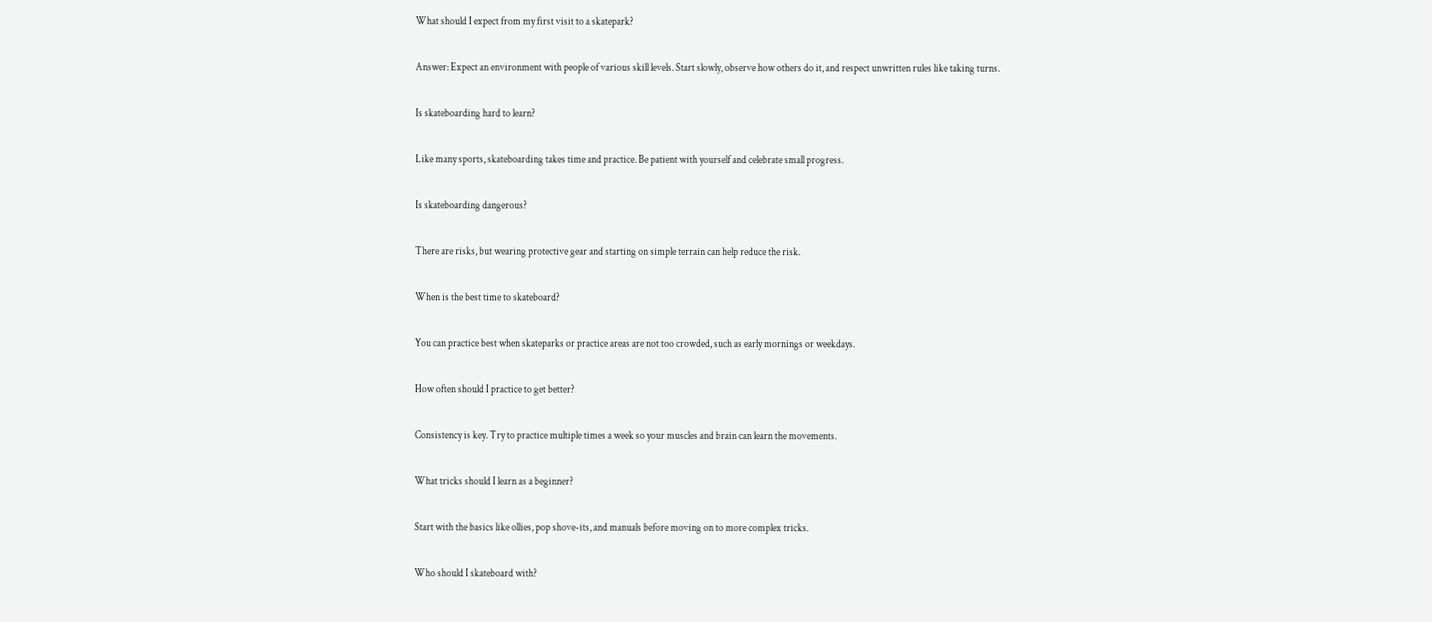What should I expect from my first visit to a skatepark?

Answer: Expect an environment with people of various skill levels. Start slowly, observe how others do it, and respect unwritten rules like taking turns.

Is skateboarding hard to learn?

Like many sports, skateboarding takes time and practice. Be patient with yourself and celebrate small progress.

Is skateboarding dangerous?

There are risks, but wearing protective gear and starting on simple terrain can help reduce the risk.

When is the best time to skateboard?

You can practice best when skateparks or practice areas are not too crowded, such as early mornings or weekdays.

How often should I practice to get better?

Consistency is key. Try to practice multiple times a week so your muscles and brain can learn the movements.

What tricks should I learn as a beginner?

Start with the basics like ollies, pop shove-its, and manuals before moving on to more complex tricks.

Who should I skateboard with?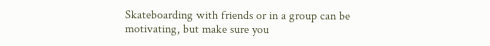Skateboarding with friends or in a group can be motivating, but make sure you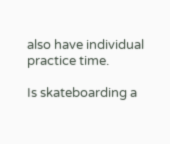also have individual practice time.

Is skateboarding a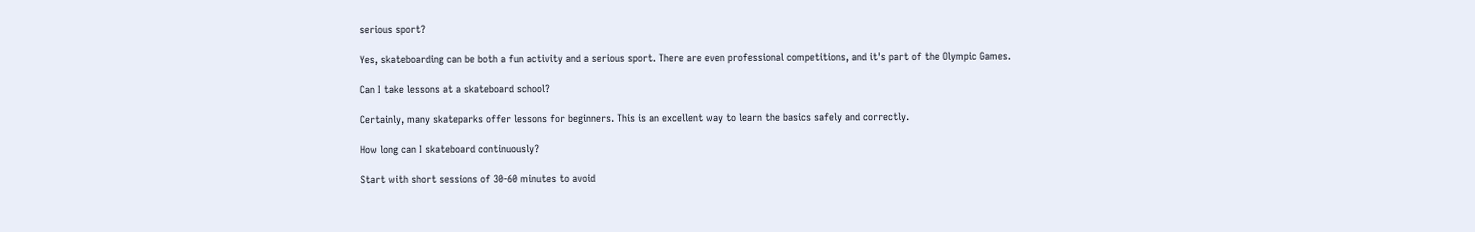serious sport?

Yes, skateboarding can be both a fun activity and a serious sport. There are even professional competitions, and it's part of the Olympic Games.

Can I take lessons at a skateboard school?

Certainly, many skateparks offer lessons for beginners. This is an excellent way to learn the basics safely and correctly.

How long can I skateboard continuously?

Start with short sessions of 30-60 minutes to avoid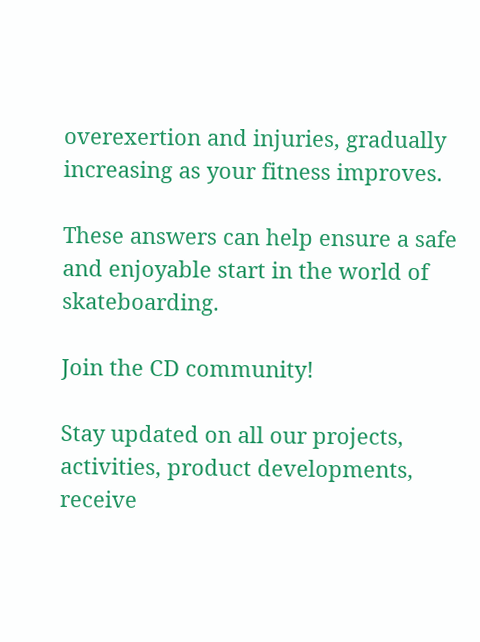overexertion and injuries, gradually increasing as your fitness improves.

These answers can help ensure a safe and enjoyable start in the world of skateboarding.

Join the CD community!

Stay updated on all our projects, activities, product developments, receive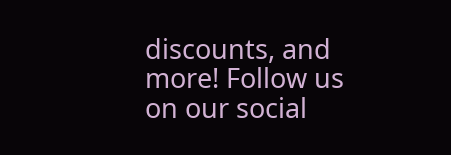discounts, and more! Follow us on our social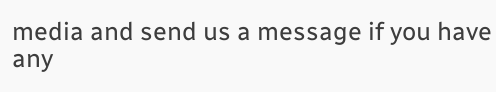media and send us a message if you have any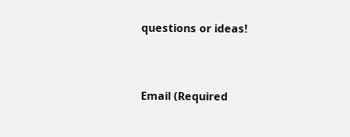questions or ideas!


Email (Required